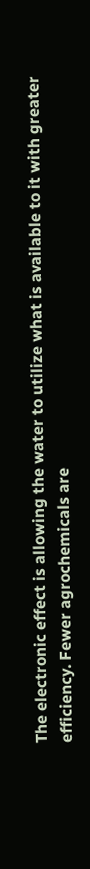The electronic effect is allowing the water to utilize what is available to it with greater efficiency. Fewer agrochemicals are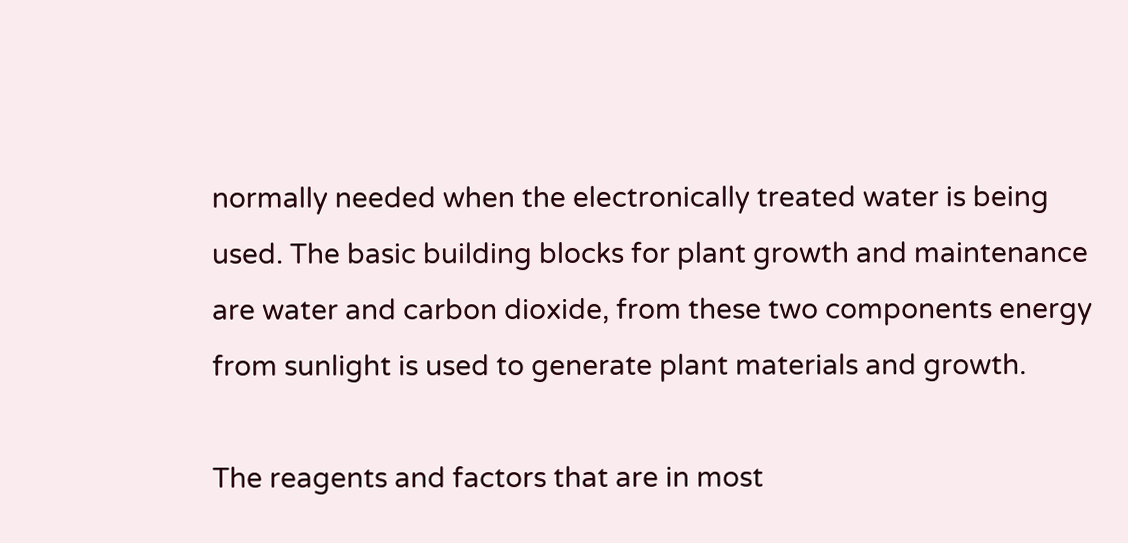normally needed when the electronically treated water is being used. The basic building blocks for plant growth and maintenance are water and carbon dioxide, from these two components energy from sunlight is used to generate plant materials and growth.

The reagents and factors that are in most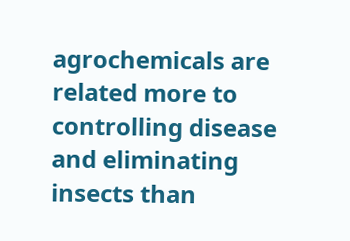agrochemicals are related more to controlling disease and eliminating insects than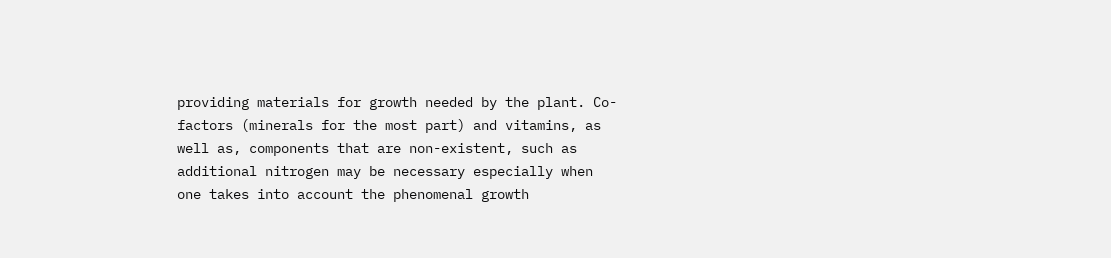providing materials for growth needed by the plant. Co-factors (minerals for the most part) and vitamins, as well as, components that are non-existent, such as additional nitrogen may be necessary especially when one takes into account the phenomenal growth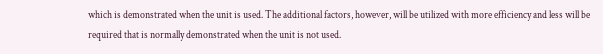which is demonstrated when the unit is used. The additional factors, however, will be utilized with more efficiency and less will be required that is normally demonstrated when the unit is not used.